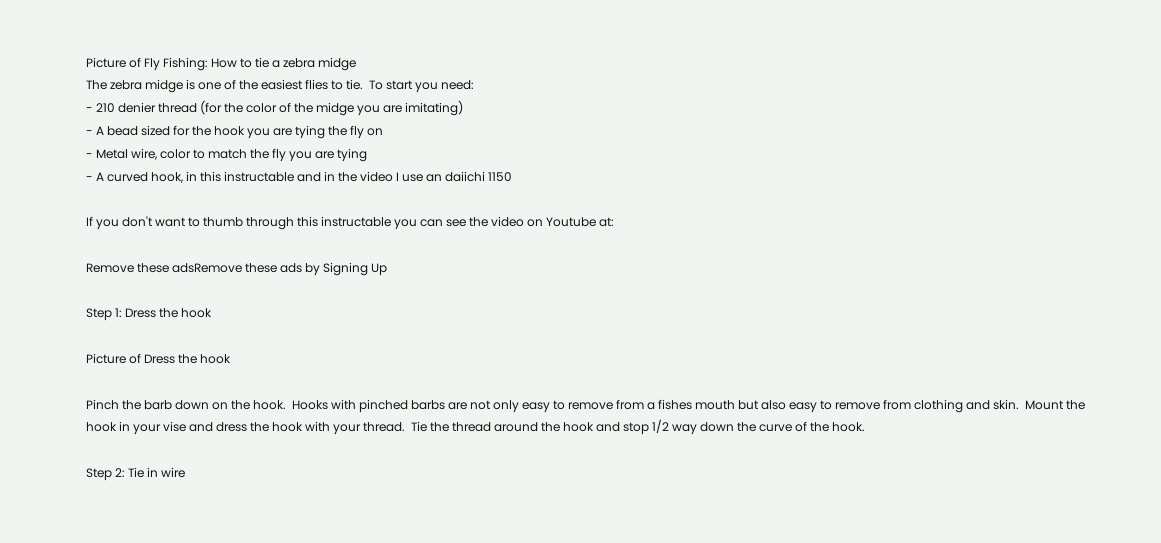Picture of Fly Fishing: How to tie a zebra midge
The zebra midge is one of the easiest flies to tie.  To start you need:
- 210 denier thread (for the color of the midge you are imitating)
- A bead sized for the hook you are tying the fly on
- Metal wire, color to match the fly you are tying
- A curved hook, in this instructable and in the video I use an daiichi 1150

If you don't want to thumb through this instructable you can see the video on Youtube at:

Remove these adsRemove these ads by Signing Up

Step 1: Dress the hook

Picture of Dress the hook

Pinch the barb down on the hook.  Hooks with pinched barbs are not only easy to remove from a fishes mouth but also easy to remove from clothing and skin.  Mount the hook in your vise and dress the hook with your thread.  Tie the thread around the hook and stop 1/2 way down the curve of the hook.

Step 2: Tie in wire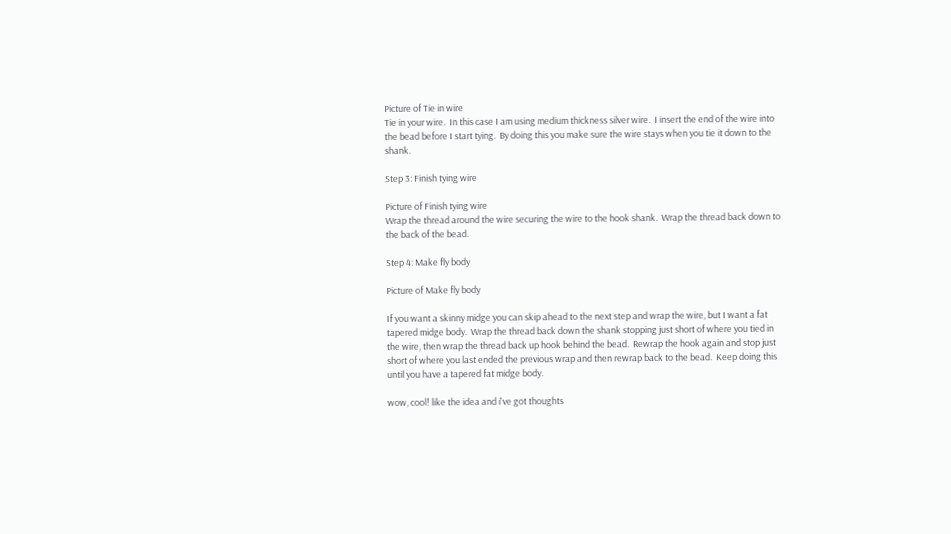Picture of Tie in wire
Tie in your wire.  In this case I am using medium thickness silver wire.  I insert the end of the wire into the bead before I start tying.  By doing this you make sure the wire stays when you tie it down to the shank.

Step 3: Finish tying wire

Picture of Finish tying wire
Wrap the thread around the wire securing the wire to the hook shank.  Wrap the thread back down to the back of the bead.

Step 4: Make fly body

Picture of Make fly body

If you want a skinny midge you can skip ahead to the next step and wrap the wire, but I want a fat tapered midge body.  Wrap the thread back down the shank stopping just short of where you tied in the wire, then wrap the thread back up hook behind the bead.  Rewrap the hook again and stop just short of where you last ended the previous wrap and then rewrap back to the bead.  Keep doing this until you have a tapered fat midge body.

wow, cool! like the idea and i've got thoughts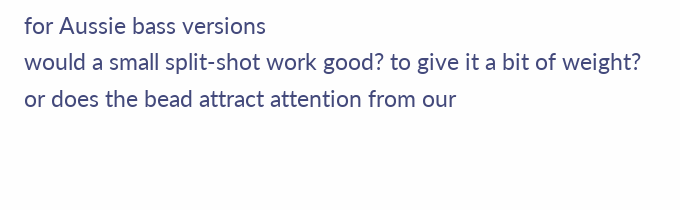for Aussie bass versions
would a small split-shot work good? to give it a bit of weight? or does the bead attract attention from our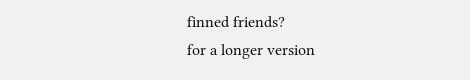finned friends?
for a longer version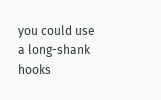you could use a long-shank hooks